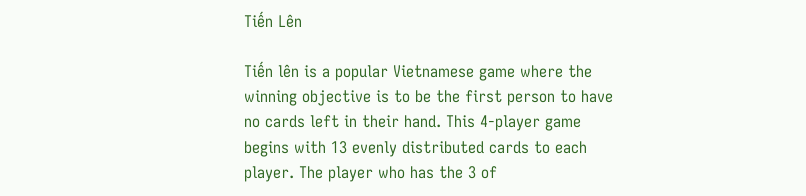Tiến Lên

Tiến lên is a popular Vietnamese game where the winning objective is to be the first person to have no cards left in their hand. This 4-player game begins with 13 evenly distributed cards to each player. The player who has the 3 of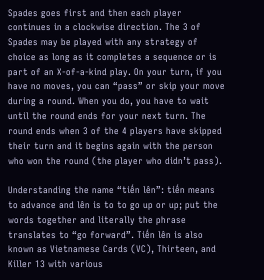Spades goes first and then each player continues in a clockwise direction. The 3 of Spades may be played with any strategy of choice as long as it completes a sequence or is part of an X-of-a-kind play. On your turn, if you have no moves, you can “pass” or skip your move during a round. When you do, you have to wait until the round ends for your next turn. The round ends when 3 of the 4 players have skipped their turn and it begins again with the person who won the round (the player who didn’t pass).

Understanding the name “tiến lên”: tiến means to advance and lên is to to go up or up; put the words together and literally the phrase translates to “go forward”. Tiến lên is also known as Vietnamese Cards (VC), Thirteen, and Killer 13 with various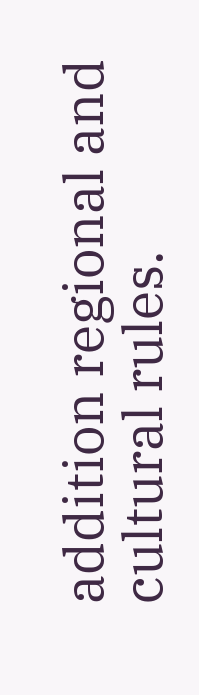addition regional and cultural rules.